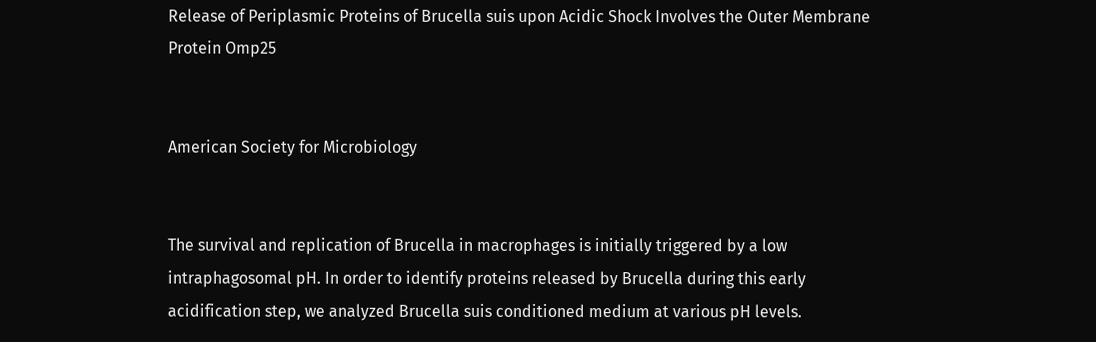Release of Periplasmic Proteins of Brucella suis upon Acidic Shock Involves the Outer Membrane Protein Omp25


American Society for Microbiology


The survival and replication of Brucella in macrophages is initially triggered by a low intraphagosomal pH. In order to identify proteins released by Brucella during this early acidification step, we analyzed Brucella suis conditioned medium at various pH levels.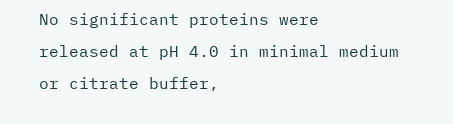No significant proteins were released at pH 4.0 in minimal medium or citrate buffer,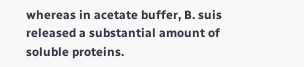whereas in acetate buffer, B. suis released a substantial amount of soluble proteins.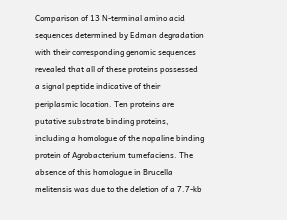Comparison of 13 N-terminal amino acid sequences determined by Edman degradation with their corresponding genomic sequences revealed that all of these proteins possessed a signal peptide indicative of their periplasmic location. Ten proteins are putative substrate binding proteins, including a homologue of the nopaline binding protein of Agrobacterium tumefaciens. The absence of this homologue in Brucella melitensis was due to the deletion of a 7.7-kb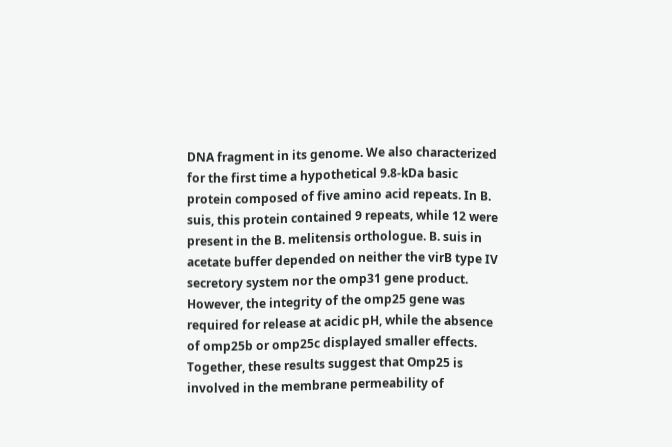DNA fragment in its genome. We also characterized for the first time a hypothetical 9.8-kDa basic protein composed of five amino acid repeats. In B. suis, this protein contained 9 repeats, while 12 were present in the B. melitensis orthologue. B. suis in acetate buffer depended on neither the virB type IV secretory system nor the omp31 gene product. However, the integrity of the omp25 gene was required for release at acidic pH, while the absence of omp25b or omp25c displayed smaller effects. Together, these results suggest that Omp25 is involved in the membrane permeability of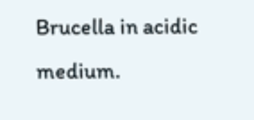Brucella in acidic medium.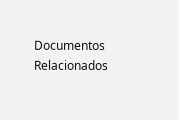Documentos Relacionados